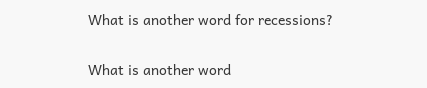What is another word for recessions?

What is another word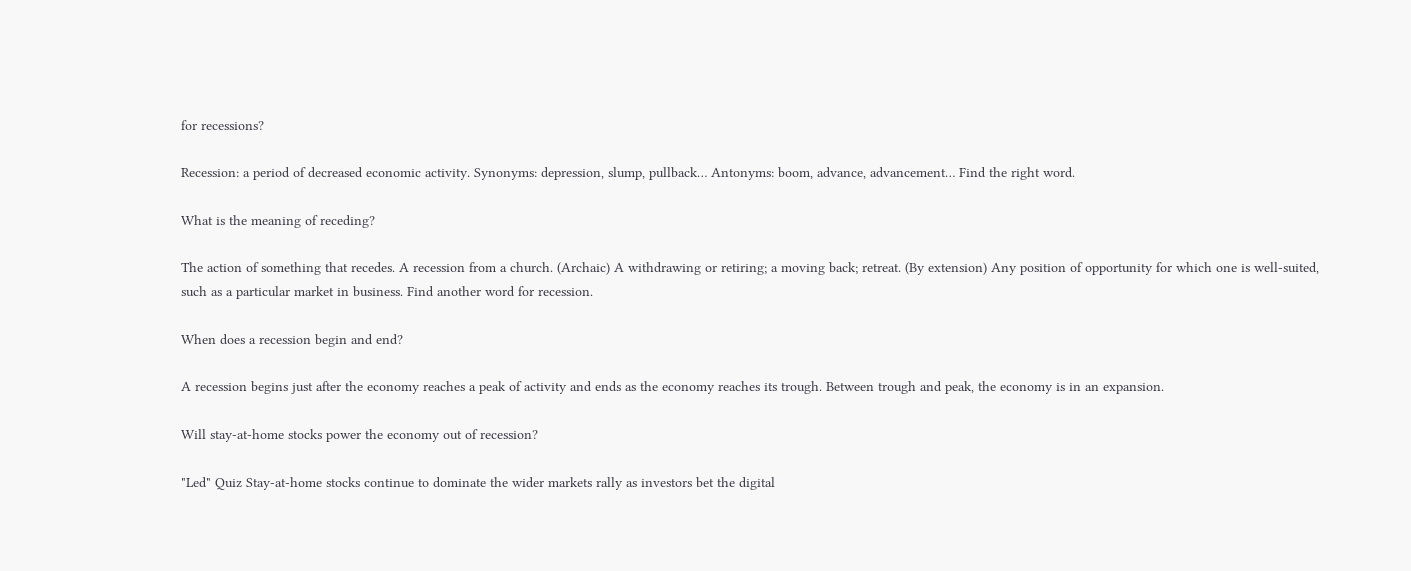for recessions?

Recession: a period of decreased economic activity. Synonyms: depression, slump, pullback… Antonyms: boom, advance, advancement… Find the right word.

What is the meaning of receding?

The action of something that recedes. A recession from a church. (Archaic) A withdrawing or retiring; a moving back; retreat. (By extension) Any position of opportunity for which one is well-suited, such as a particular market in business. Find another word for recession.

When does a recession begin and end?

A recession begins just after the economy reaches a peak of activity and ends as the economy reaches its trough. Between trough and peak, the economy is in an expansion.

Will stay-at-home stocks power the economy out of recession?

"Led" Quiz Stay-at-home stocks continue to dominate the wider markets rally as investors bet the digital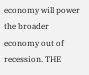economy will power the broader economy out of recession. THE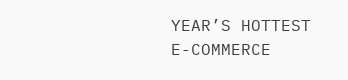YEAR’S HOTTEST E-COMMERCE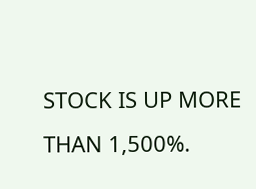STOCK IS UP MORE THAN 1,500%.